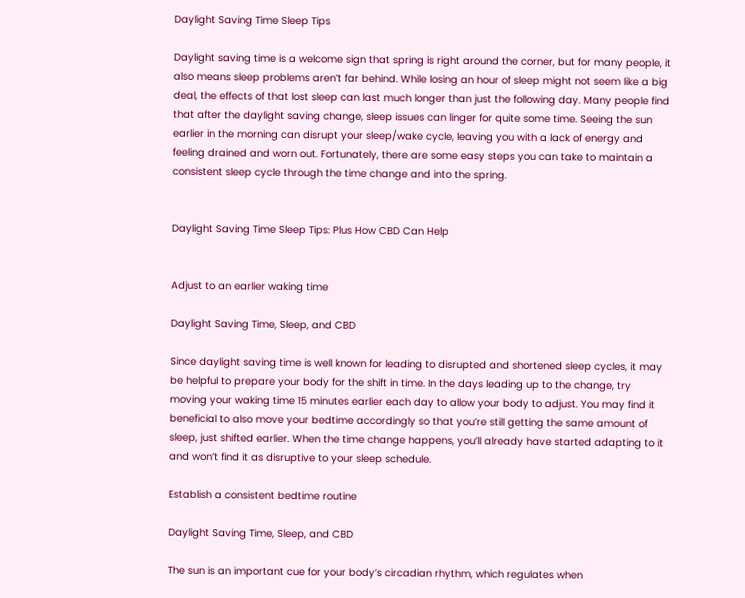Daylight Saving Time Sleep Tips

Daylight saving time is a welcome sign that spring is right around the corner, but for many people, it also means sleep problems aren’t far behind. While losing an hour of sleep might not seem like a big deal, the effects of that lost sleep can last much longer than just the following day. Many people find that after the daylight saving change, sleep issues can linger for quite some time. Seeing the sun earlier in the morning can disrupt your sleep/wake cycle, leaving you with a lack of energy and feeling drained and worn out. Fortunately, there are some easy steps you can take to maintain a consistent sleep cycle through the time change and into the spring.


Daylight Saving Time Sleep Tips: Plus How CBD Can Help


Adjust to an earlier waking time

Daylight Saving Time, Sleep, and CBD

Since daylight saving time is well known for leading to disrupted and shortened sleep cycles, it may be helpful to prepare your body for the shift in time. In the days leading up to the change, try moving your waking time 15 minutes earlier each day to allow your body to adjust. You may find it beneficial to also move your bedtime accordingly so that you’re still getting the same amount of sleep, just shifted earlier. When the time change happens, you’ll already have started adapting to it and won’t find it as disruptive to your sleep schedule.

Establish a consistent bedtime routine

Daylight Saving Time, Sleep, and CBD

The sun is an important cue for your body’s circadian rhythm, which regulates when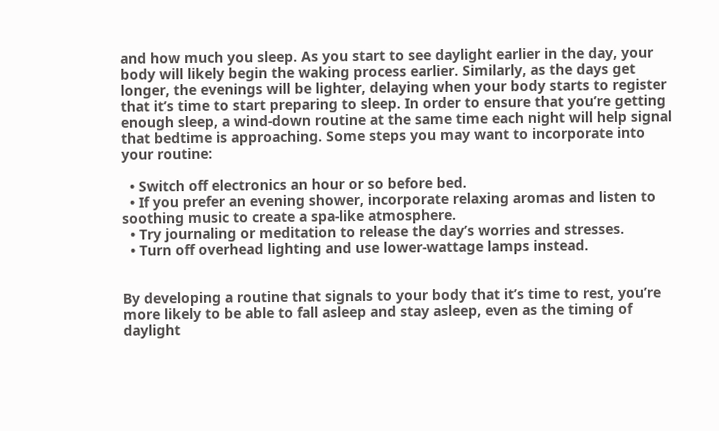and how much you sleep. As you start to see daylight earlier in the day, your body will likely begin the waking process earlier. Similarly, as the days get longer, the evenings will be lighter, delaying when your body starts to register that it’s time to start preparing to sleep. In order to ensure that you’re getting enough sleep, a wind-down routine at the same time each night will help signal that bedtime is approaching. Some steps you may want to incorporate into your routine:

  • Switch off electronics an hour or so before bed.
  • If you prefer an evening shower, incorporate relaxing aromas and listen to soothing music to create a spa-like atmosphere.
  • Try journaling or meditation to release the day’s worries and stresses.
  • Turn off overhead lighting and use lower-wattage lamps instead.


By developing a routine that signals to your body that it’s time to rest, you’re more likely to be able to fall asleep and stay asleep, even as the timing of daylight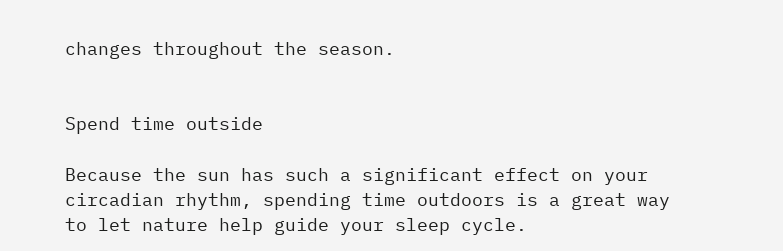changes throughout the season.


Spend time outside

Because the sun has such a significant effect on your circadian rhythm, spending time outdoors is a great way to let nature help guide your sleep cycle.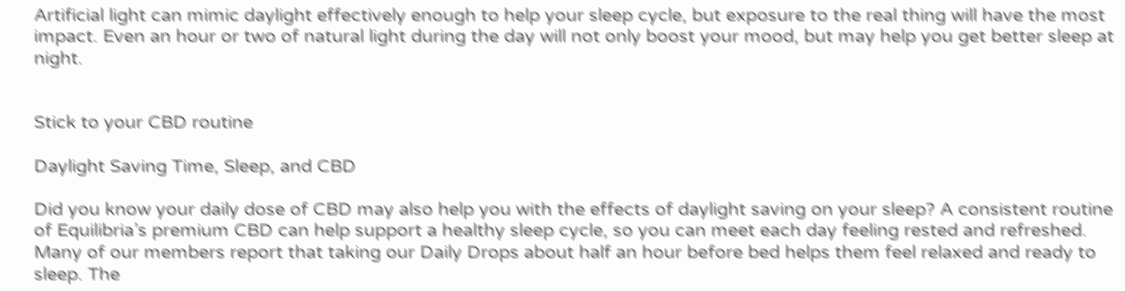Artificial light can mimic daylight effectively enough to help your sleep cycle, but exposure to the real thing will have the most impact. Even an hour or two of natural light during the day will not only boost your mood, but may help you get better sleep at night.


Stick to your CBD routine

Daylight Saving Time, Sleep, and CBD

Did you know your daily dose of CBD may also help you with the effects of daylight saving on your sleep? A consistent routine of Equilibria’s premium CBD can help support a healthy sleep cycle, so you can meet each day feeling rested and refreshed. Many of our members report that taking our Daily Drops about half an hour before bed helps them feel relaxed and ready to sleep. The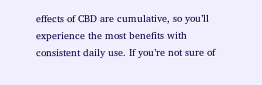effects of CBD are cumulative, so you’ll experience the most benefits with consistent daily use. If you’re not sure of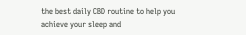the best daily CBD routine to help you achieve your sleep and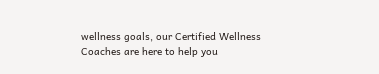wellness goals, our Certified Wellness Coaches are here to help you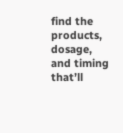find the products, dosage, and timing that’ll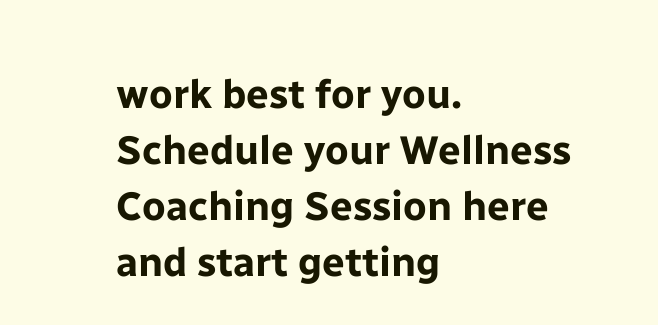work best for you. Schedule your Wellness Coaching Session here and start getting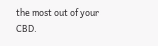the most out of your CBD.